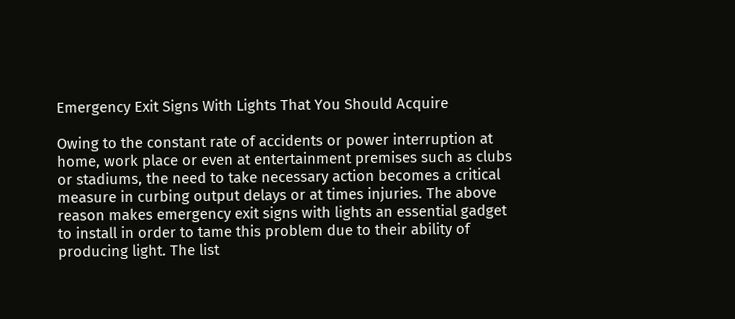Emergency Exit Signs With Lights That You Should Acquire

Owing to the constant rate of accidents or power interruption at home, work place or even at entertainment premises such as clubs or stadiums, the need to take necessary action becomes a critical measure in curbing output delays or at times injuries. The above reason makes emergency exit signs with lights an essential gadget to install in order to tame this problem due to their ability of producing light. The list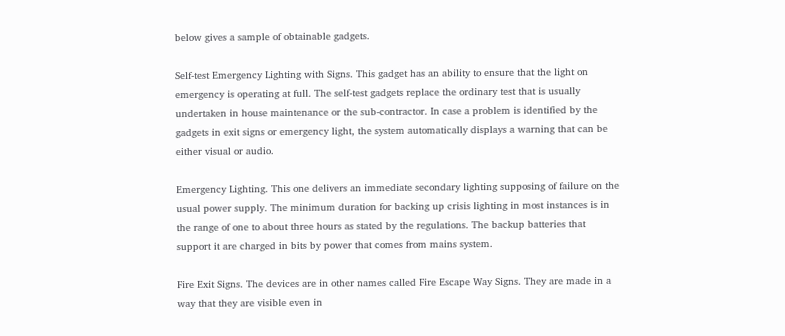below gives a sample of obtainable gadgets.

Self-test Emergency Lighting with Signs. This gadget has an ability to ensure that the light on emergency is operating at full. The self-test gadgets replace the ordinary test that is usually undertaken in house maintenance or the sub-contractor. In case a problem is identified by the gadgets in exit signs or emergency light, the system automatically displays a warning that can be either visual or audio.

Emergency Lighting. This one delivers an immediate secondary lighting supposing of failure on the usual power supply. The minimum duration for backing up crisis lighting in most instances is in the range of one to about three hours as stated by the regulations. The backup batteries that support it are charged in bits by power that comes from mains system.

Fire Exit Signs. The devices are in other names called Fire Escape Way Signs. They are made in a way that they are visible even in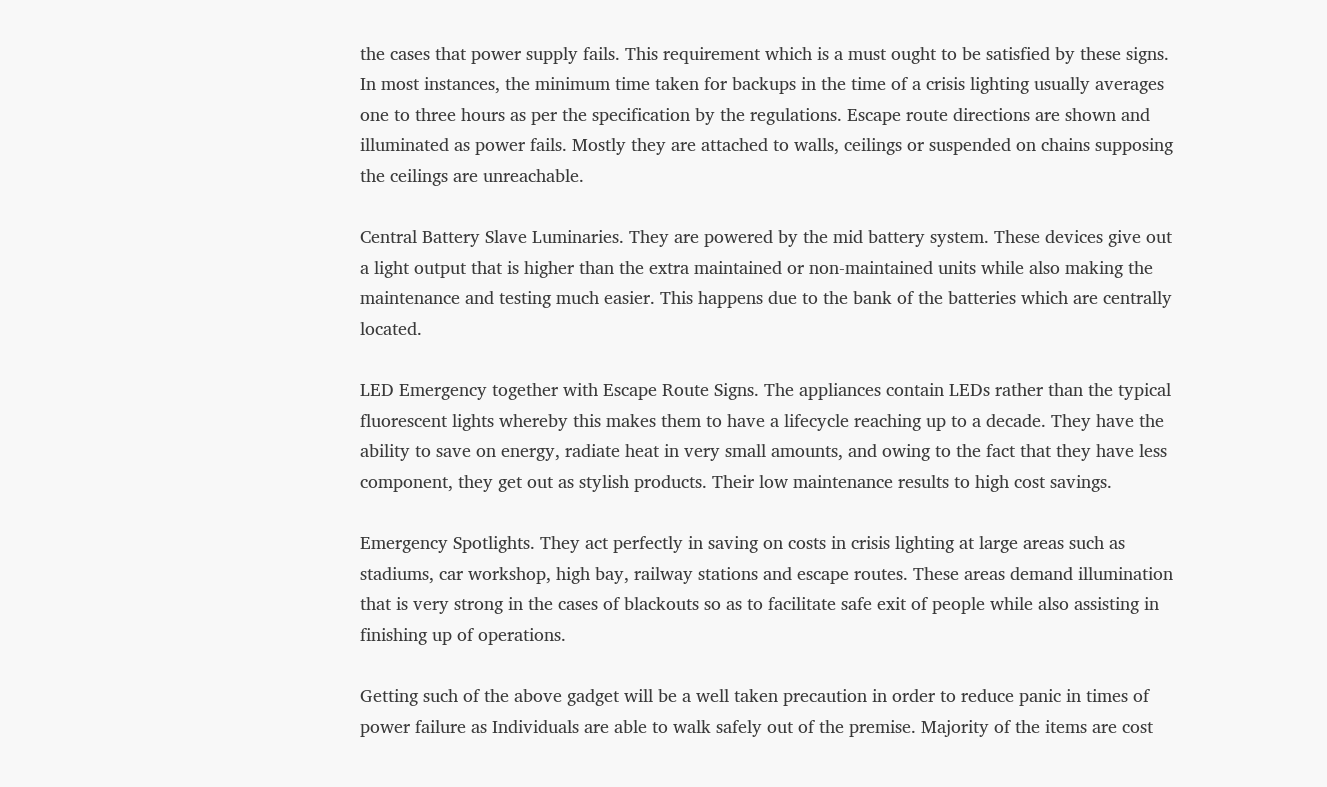the cases that power supply fails. This requirement which is a must ought to be satisfied by these signs. In most instances, the minimum time taken for backups in the time of a crisis lighting usually averages one to three hours as per the specification by the regulations. Escape route directions are shown and illuminated as power fails. Mostly they are attached to walls, ceilings or suspended on chains supposing the ceilings are unreachable.

Central Battery Slave Luminaries. They are powered by the mid battery system. These devices give out a light output that is higher than the extra maintained or non-maintained units while also making the maintenance and testing much easier. This happens due to the bank of the batteries which are centrally located.

LED Emergency together with Escape Route Signs. The appliances contain LEDs rather than the typical fluorescent lights whereby this makes them to have a lifecycle reaching up to a decade. They have the ability to save on energy, radiate heat in very small amounts, and owing to the fact that they have less component, they get out as stylish products. Their low maintenance results to high cost savings.

Emergency Spotlights. They act perfectly in saving on costs in crisis lighting at large areas such as stadiums, car workshop, high bay, railway stations and escape routes. These areas demand illumination that is very strong in the cases of blackouts so as to facilitate safe exit of people while also assisting in finishing up of operations.

Getting such of the above gadget will be a well taken precaution in order to reduce panic in times of power failure as Individuals are able to walk safely out of the premise. Majority of the items are cost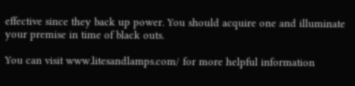effective since they back up power. You should acquire one and illuminate your premise in time of black outs.

You can visit www.litesandlamps.com/ for more helpful information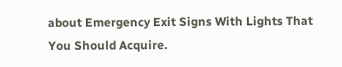about Emergency Exit Signs With Lights That You Should Acquire.